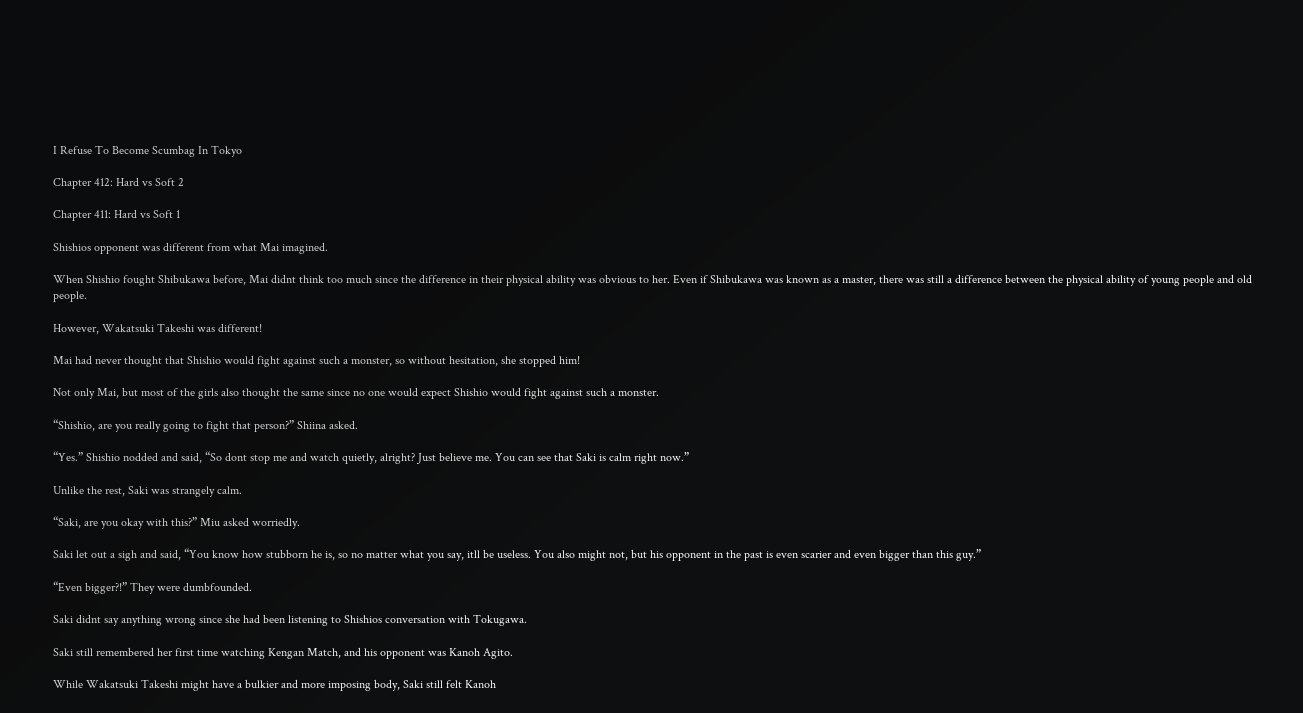I Refuse To Become Scumbag In Tokyo

Chapter 412: Hard vs Soft 2

Chapter 411: Hard vs Soft 1

Shishios opponent was different from what Mai imagined.

When Shishio fought Shibukawa before, Mai didnt think too much since the difference in their physical ability was obvious to her. Even if Shibukawa was known as a master, there was still a difference between the physical ability of young people and old people.

However, Wakatsuki Takeshi was different!

Mai had never thought that Shishio would fight against such a monster, so without hesitation, she stopped him!

Not only Mai, but most of the girls also thought the same since no one would expect Shishio would fight against such a monster.

“Shishio, are you really going to fight that person?” Shiina asked.

“Yes.” Shishio nodded and said, “So dont stop me and watch quietly, alright? Just believe me. You can see that Saki is calm right now.”

Unlike the rest, Saki was strangely calm.

“Saki, are you okay with this?” Miu asked worriedly.

Saki let out a sigh and said, “You know how stubborn he is, so no matter what you say, itll be useless. You also might not, but his opponent in the past is even scarier and even bigger than this guy.”

“Even bigger?!” They were dumbfounded.

Saki didnt say anything wrong since she had been listening to Shishios conversation with Tokugawa.

Saki still remembered her first time watching Kengan Match, and his opponent was Kanoh Agito.

While Wakatsuki Takeshi might have a bulkier and more imposing body, Saki still felt Kanoh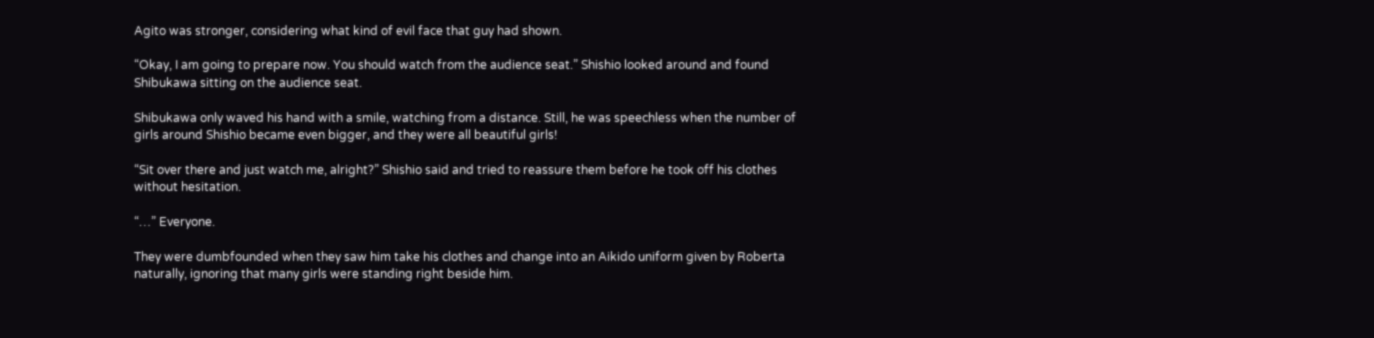Agito was stronger, considering what kind of evil face that guy had shown.

“Okay, I am going to prepare now. You should watch from the audience seat.” Shishio looked around and found Shibukawa sitting on the audience seat.

Shibukawa only waved his hand with a smile, watching from a distance. Still, he was speechless when the number of girls around Shishio became even bigger, and they were all beautiful girls!

“Sit over there and just watch me, alright?” Shishio said and tried to reassure them before he took off his clothes without hesitation.

“…” Everyone.

They were dumbfounded when they saw him take his clothes and change into an Aikido uniform given by Roberta naturally, ignoring that many girls were standing right beside him.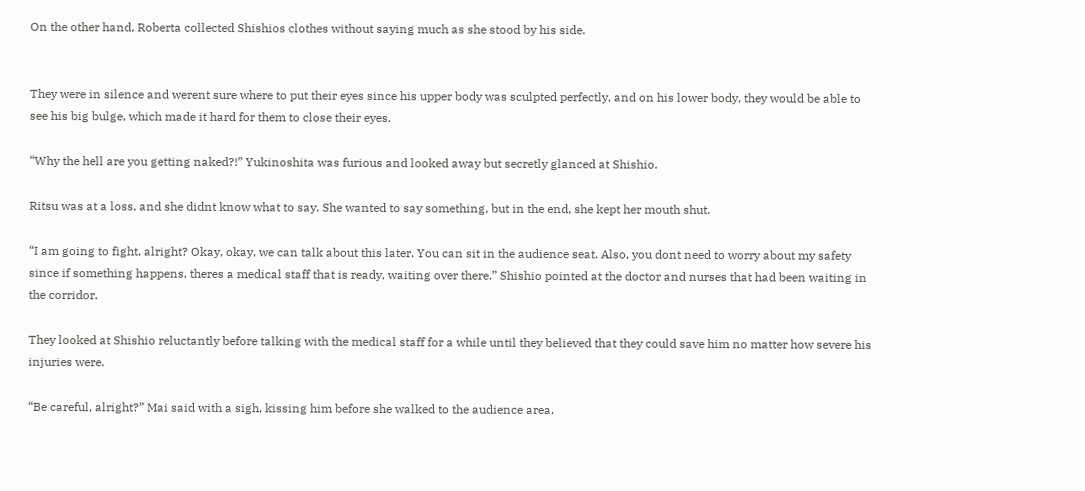On the other hand, Roberta collected Shishios clothes without saying much as she stood by his side.


They were in silence and werent sure where to put their eyes since his upper body was sculpted perfectly, and on his lower body, they would be able to see his big bulge, which made it hard for them to close their eyes.

“Why the hell are you getting naked?!” Yukinoshita was furious and looked away but secretly glanced at Shishio.

Ritsu was at a loss, and she didnt know what to say. She wanted to say something, but in the end, she kept her mouth shut.

“I am going to fight, alright? Okay, okay, we can talk about this later. You can sit in the audience seat. Also, you dont need to worry about my safety since if something happens, theres a medical staff that is ready, waiting over there.” Shishio pointed at the doctor and nurses that had been waiting in the corridor.

They looked at Shishio reluctantly before talking with the medical staff for a while until they believed that they could save him no matter how severe his injuries were.

“Be careful, alright?” Mai said with a sigh, kissing him before she walked to the audience area.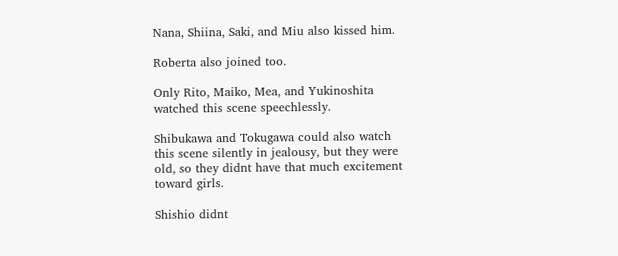Nana, Shiina, Saki, and Miu also kissed him.

Roberta also joined too.

Only Rito, Maiko, Mea, and Yukinoshita watched this scene speechlessly.

Shibukawa and Tokugawa could also watch this scene silently in jealousy, but they were old, so they didnt have that much excitement toward girls.

Shishio didnt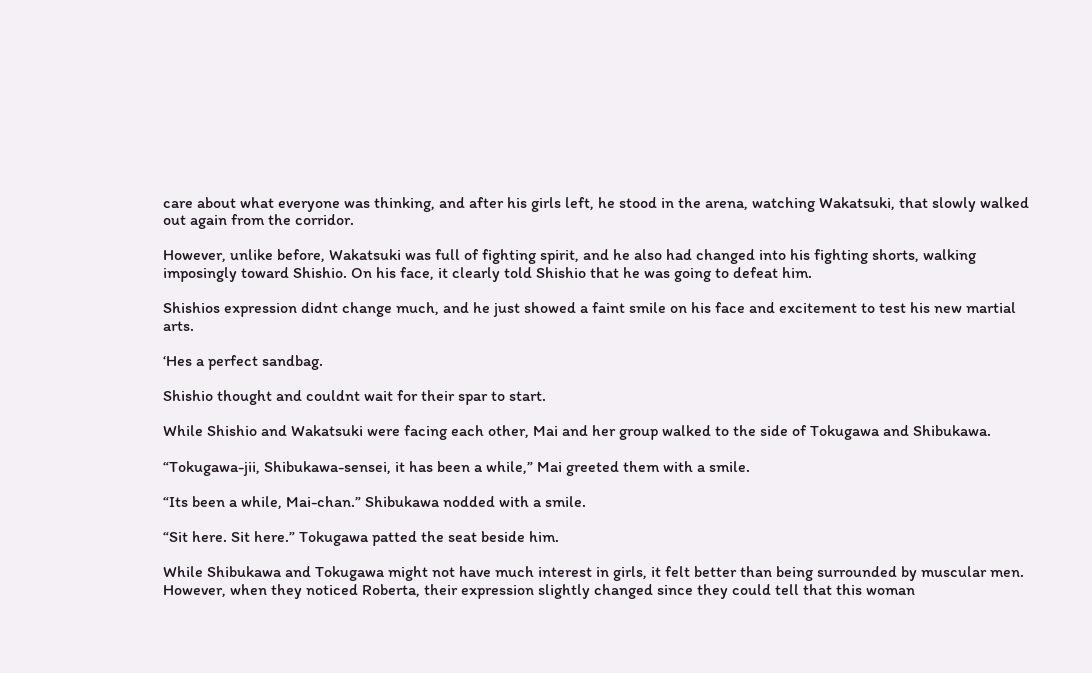care about what everyone was thinking, and after his girls left, he stood in the arena, watching Wakatsuki, that slowly walked out again from the corridor.

However, unlike before, Wakatsuki was full of fighting spirit, and he also had changed into his fighting shorts, walking imposingly toward Shishio. On his face, it clearly told Shishio that he was going to defeat him.

Shishios expression didnt change much, and he just showed a faint smile on his face and excitement to test his new martial arts.

‘Hes a perfect sandbag.

Shishio thought and couldnt wait for their spar to start.

While Shishio and Wakatsuki were facing each other, Mai and her group walked to the side of Tokugawa and Shibukawa.

“Tokugawa-jii, Shibukawa-sensei, it has been a while,” Mai greeted them with a smile.

“Its been a while, Mai-chan.” Shibukawa nodded with a smile.

“Sit here. Sit here.” Tokugawa patted the seat beside him.

While Shibukawa and Tokugawa might not have much interest in girls, it felt better than being surrounded by muscular men. However, when they noticed Roberta, their expression slightly changed since they could tell that this woman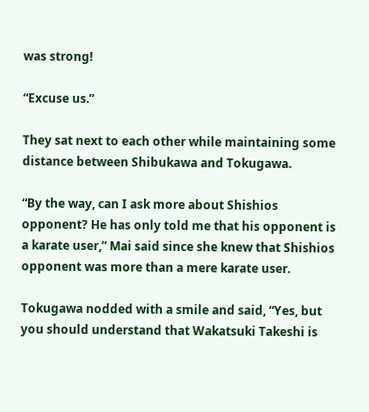was strong!

“Excuse us.”

They sat next to each other while maintaining some distance between Shibukawa and Tokugawa.

“By the way, can I ask more about Shishios opponent? He has only told me that his opponent is a karate user,” Mai said since she knew that Shishios opponent was more than a mere karate user.

Tokugawa nodded with a smile and said, “Yes, but you should understand that Wakatsuki Takeshi is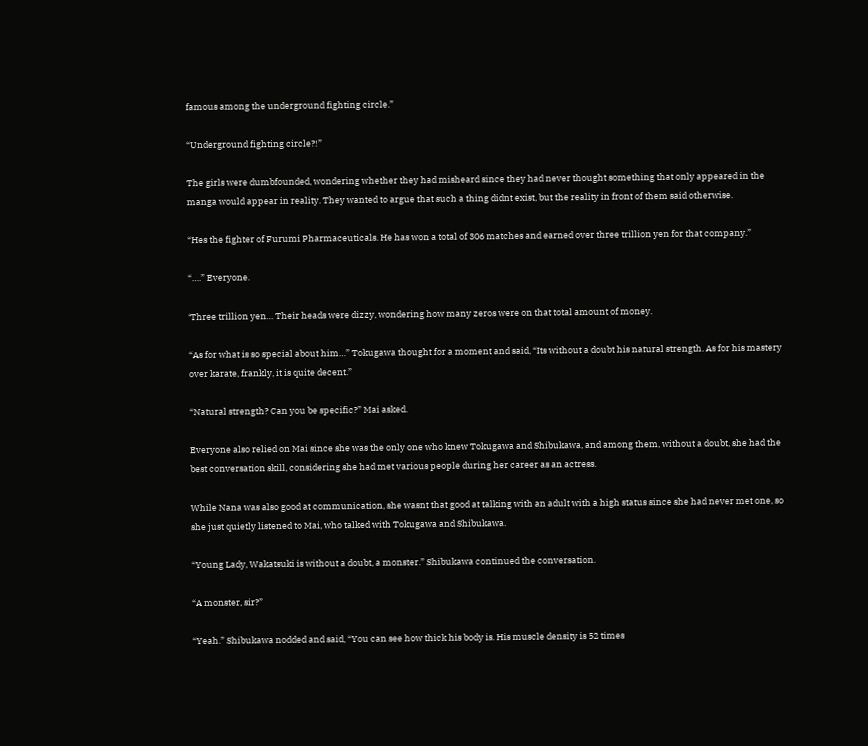famous among the underground fighting circle.”

“Underground fighting circle?!”

The girls were dumbfounded, wondering whether they had misheard since they had never thought something that only appeared in the manga would appear in reality. They wanted to argue that such a thing didnt exist, but the reality in front of them said otherwise.

“Hes the fighter of Furumi Pharmaceuticals. He has won a total of 306 matches and earned over three trillion yen for that company.”

“….” Everyone.

‘Three trillion yen… Their heads were dizzy, wondering how many zeros were on that total amount of money.

“As for what is so special about him…” Tokugawa thought for a moment and said, “Its without a doubt his natural strength. As for his mastery over karate, frankly, it is quite decent.”

“Natural strength? Can you be specific?” Mai asked.

Everyone also relied on Mai since she was the only one who knew Tokugawa and Shibukawa, and among them, without a doubt, she had the best conversation skill, considering she had met various people during her career as an actress.

While Nana was also good at communication, she wasnt that good at talking with an adult with a high status since she had never met one, so she just quietly listened to Mai, who talked with Tokugawa and Shibukawa.

“Young Lady, Wakatsuki is without a doubt, a monster.” Shibukawa continued the conversation.

“A monster, sir?”

“Yeah.” Shibukawa nodded and said, “You can see how thick his body is. His muscle density is 52 times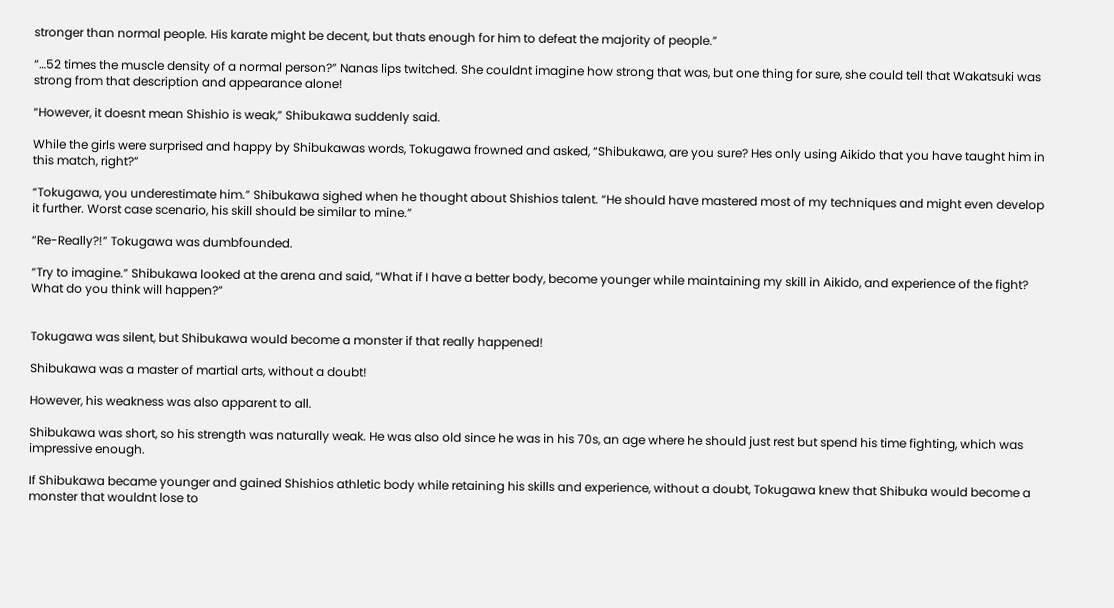stronger than normal people. His karate might be decent, but thats enough for him to defeat the majority of people.”

“…52 times the muscle density of a normal person?” Nanas lips twitched. She couldnt imagine how strong that was, but one thing for sure, she could tell that Wakatsuki was strong from that description and appearance alone!

“However, it doesnt mean Shishio is weak,” Shibukawa suddenly said.

While the girls were surprised and happy by Shibukawas words, Tokugawa frowned and asked, “Shibukawa, are you sure? Hes only using Aikido that you have taught him in this match, right?”

“Tokugawa, you underestimate him.” Shibukawa sighed when he thought about Shishios talent. “He should have mastered most of my techniques and might even develop it further. Worst case scenario, his skill should be similar to mine.”

“Re-Really?!” Tokugawa was dumbfounded.

“Try to imagine.” Shibukawa looked at the arena and said, “What if I have a better body, become younger while maintaining my skill in Aikido, and experience of the fight? What do you think will happen?”


Tokugawa was silent, but Shibukawa would become a monster if that really happened!

Shibukawa was a master of martial arts, without a doubt!

However, his weakness was also apparent to all.

Shibukawa was short, so his strength was naturally weak. He was also old since he was in his 70s, an age where he should just rest but spend his time fighting, which was impressive enough.

If Shibukawa became younger and gained Shishios athletic body while retaining his skills and experience, without a doubt, Tokugawa knew that Shibuka would become a monster that wouldnt lose to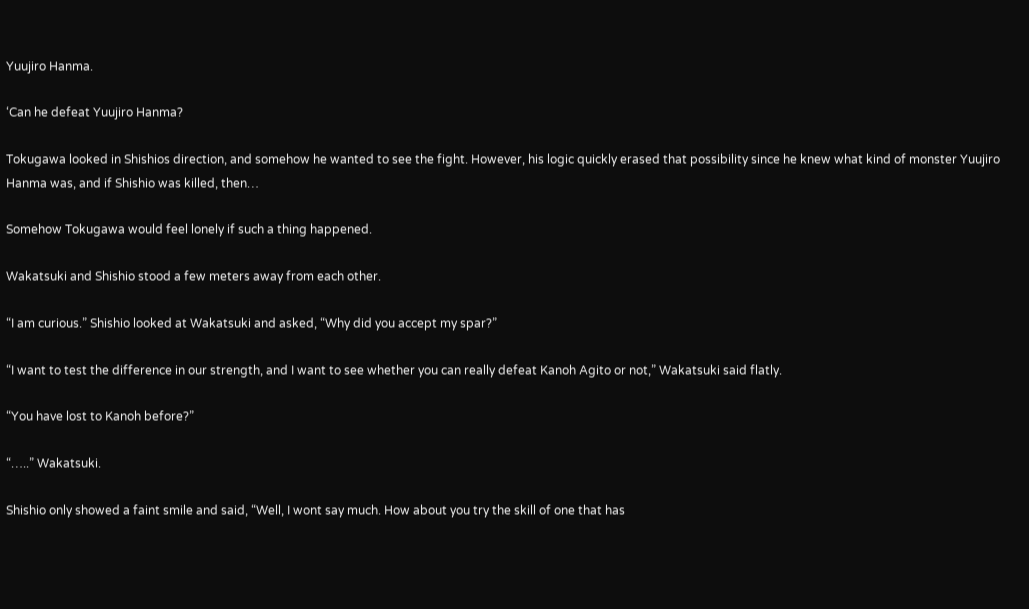Yuujiro Hanma.

‘Can he defeat Yuujiro Hanma?

Tokugawa looked in Shishios direction, and somehow he wanted to see the fight. However, his logic quickly erased that possibility since he knew what kind of monster Yuujiro Hanma was, and if Shishio was killed, then…

Somehow Tokugawa would feel lonely if such a thing happened.

Wakatsuki and Shishio stood a few meters away from each other.

“I am curious.” Shishio looked at Wakatsuki and asked, “Why did you accept my spar?”

“I want to test the difference in our strength, and I want to see whether you can really defeat Kanoh Agito or not,” Wakatsuki said flatly.

“You have lost to Kanoh before?”

“…..” Wakatsuki.

Shishio only showed a faint smile and said, “Well, I wont say much. How about you try the skill of one that has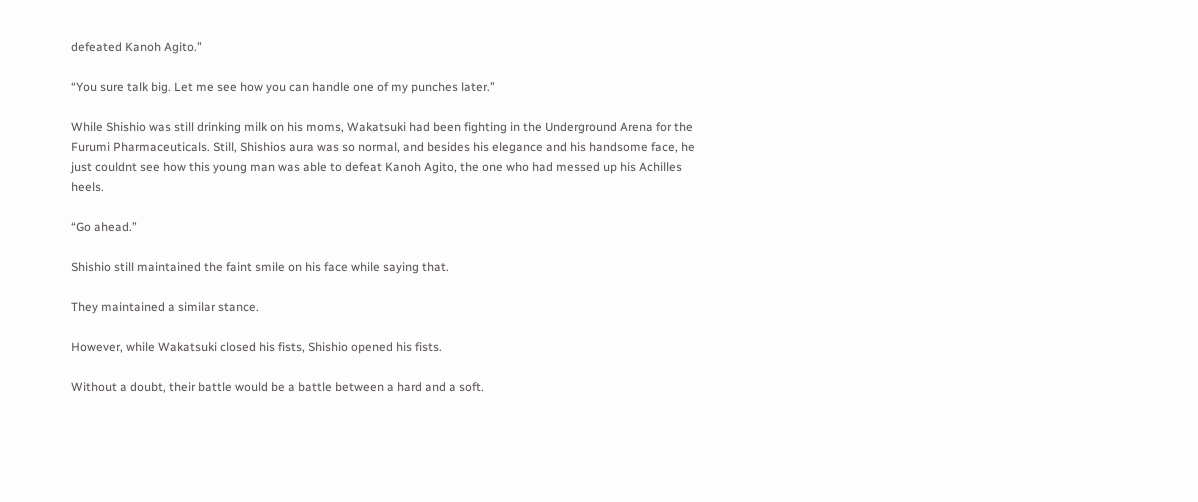defeated Kanoh Agito.”

“You sure talk big. Let me see how you can handle one of my punches later.”

While Shishio was still drinking milk on his moms, Wakatsuki had been fighting in the Underground Arena for the Furumi Pharmaceuticals. Still, Shishios aura was so normal, and besides his elegance and his handsome face, he just couldnt see how this young man was able to defeat Kanoh Agito, the one who had messed up his Achilles heels.

“Go ahead.”

Shishio still maintained the faint smile on his face while saying that.

They maintained a similar stance.

However, while Wakatsuki closed his fists, Shishio opened his fists.

Without a doubt, their battle would be a battle between a hard and a soft.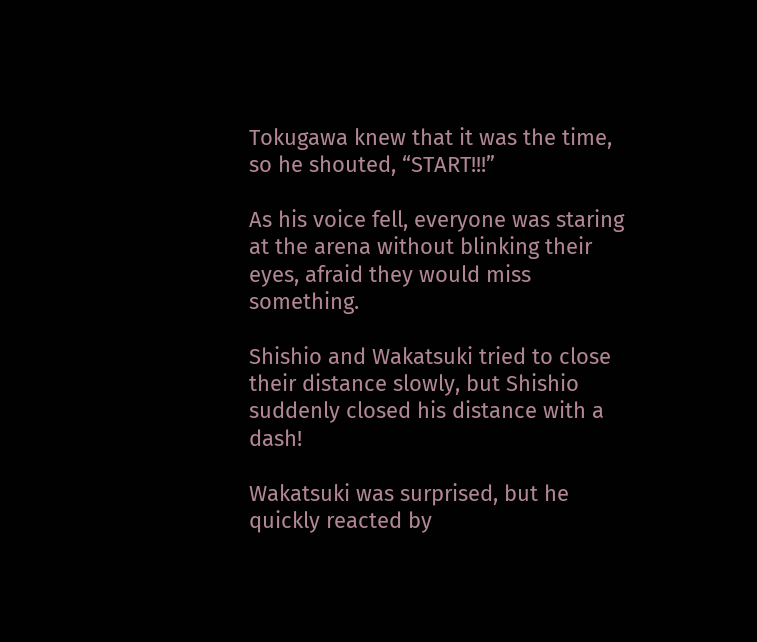Tokugawa knew that it was the time, so he shouted, “START!!!”

As his voice fell, everyone was staring at the arena without blinking their eyes, afraid they would miss something.

Shishio and Wakatsuki tried to close their distance slowly, but Shishio suddenly closed his distance with a dash!

Wakatsuki was surprised, but he quickly reacted by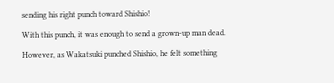sending his right punch toward Shishio!

With this punch, it was enough to send a grown-up man dead.

However, as Wakatsuki punched Shishio, he felt something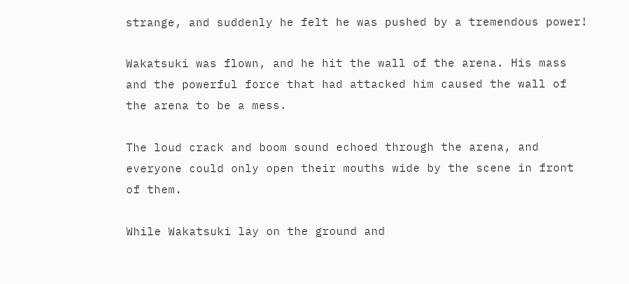strange, and suddenly he felt he was pushed by a tremendous power!

Wakatsuki was flown, and he hit the wall of the arena. His mass and the powerful force that had attacked him caused the wall of the arena to be a mess.

The loud crack and boom sound echoed through the arena, and everyone could only open their mouths wide by the scene in front of them.

While Wakatsuki lay on the ground and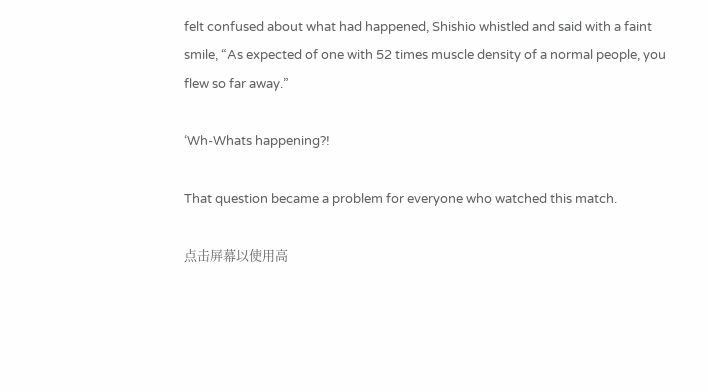felt confused about what had happened, Shishio whistled and said with a faint smile, “As expected of one with 52 times muscle density of a normal people, you flew so far away.”

‘Wh-Whats happening?!

That question became a problem for everyone who watched this match.

点击屏幕以使用高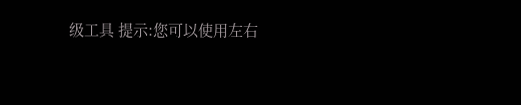级工具 提示:您可以使用左右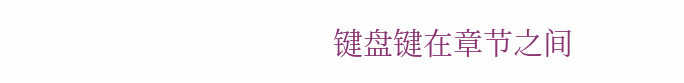键盘键在章节之间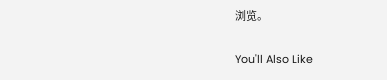浏览。

You'll Also Like